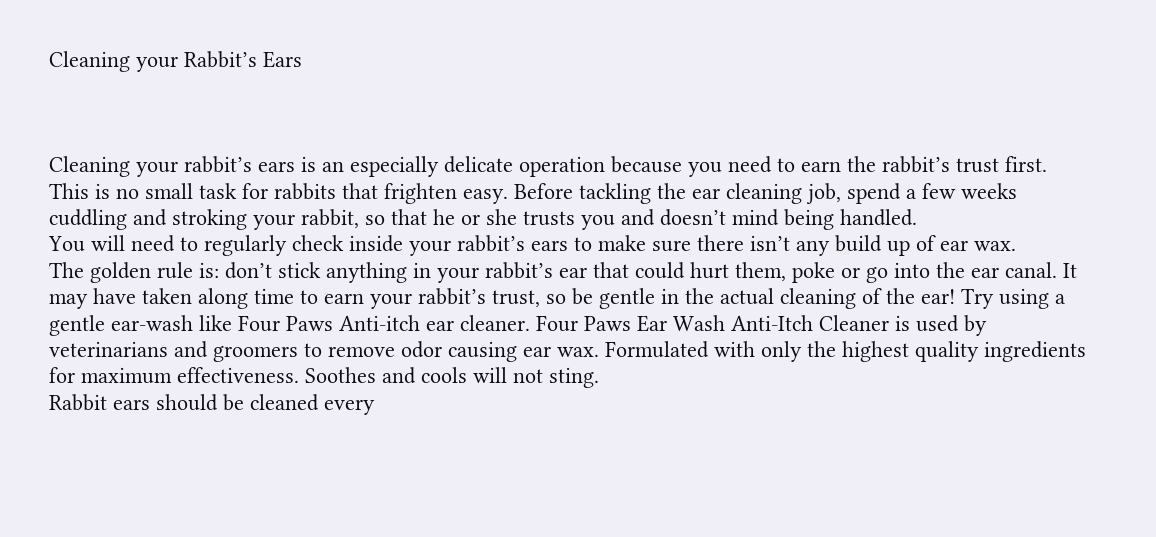Cleaning your Rabbit’s Ears



Cleaning your rabbit’s ears is an especially delicate operation because you need to earn the rabbit’s trust first.
This is no small task for rabbits that frighten easy. Before tackling the ear cleaning job, spend a few weeks cuddling and stroking your rabbit, so that he or she trusts you and doesn’t mind being handled.
You will need to regularly check inside your rabbit’s ears to make sure there isn’t any build up of ear wax.
The golden rule is: don’t stick anything in your rabbit’s ear that could hurt them, poke or go into the ear canal. It may have taken along time to earn your rabbit’s trust, so be gentle in the actual cleaning of the ear! Try using a gentle ear-wash like Four Paws Anti-itch ear cleaner. Four Paws Ear Wash Anti-Itch Cleaner is used by veterinarians and groomers to remove odor causing ear wax. Formulated with only the highest quality ingredients for maximum effectiveness. Soothes and cools will not sting.
Rabbit ears should be cleaned every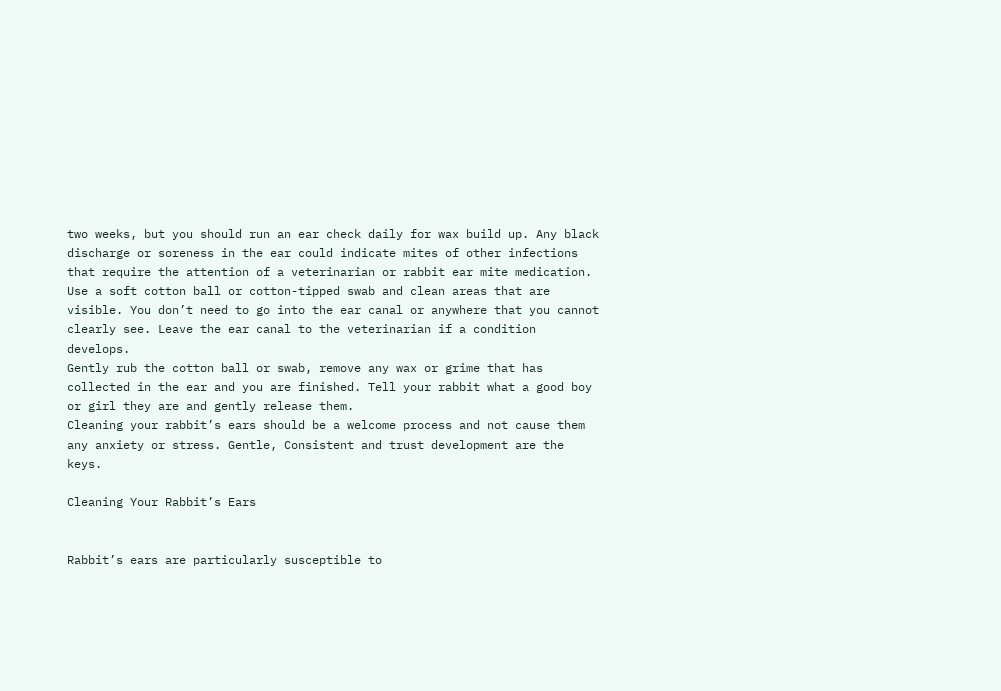two weeks, but you should run an ear check daily for wax build up. Any black discharge or soreness in the ear could indicate mites of other infections that require the attention of a veterinarian or rabbit ear mite medication.
Use a soft cotton ball or cotton-tipped swab and clean areas that are visible. You don’t need to go into the ear canal or anywhere that you cannot clearly see. Leave the ear canal to the veterinarian if a condition develops.
Gently rub the cotton ball or swab, remove any wax or grime that has collected in the ear and you are finished. Tell your rabbit what a good boy or girl they are and gently release them.
Cleaning your rabbit’s ears should be a welcome process and not cause them any anxiety or stress. Gentle, Consistent and trust development are the keys.

Cleaning Your Rabbit’s Ears


Rabbit’s ears are particularly susceptible to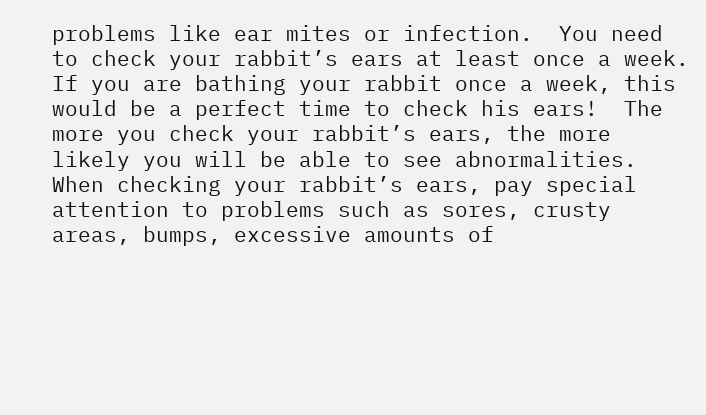problems like ear mites or infection.  You need to check your rabbit’s ears at least once a week.  If you are bathing your rabbit once a week, this would be a perfect time to check his ears!  The more you check your rabbit’s ears, the more likely you will be able to see abnormalities.  When checking your rabbit’s ears, pay special attention to problems such as sores, crusty areas, bumps, excessive amounts of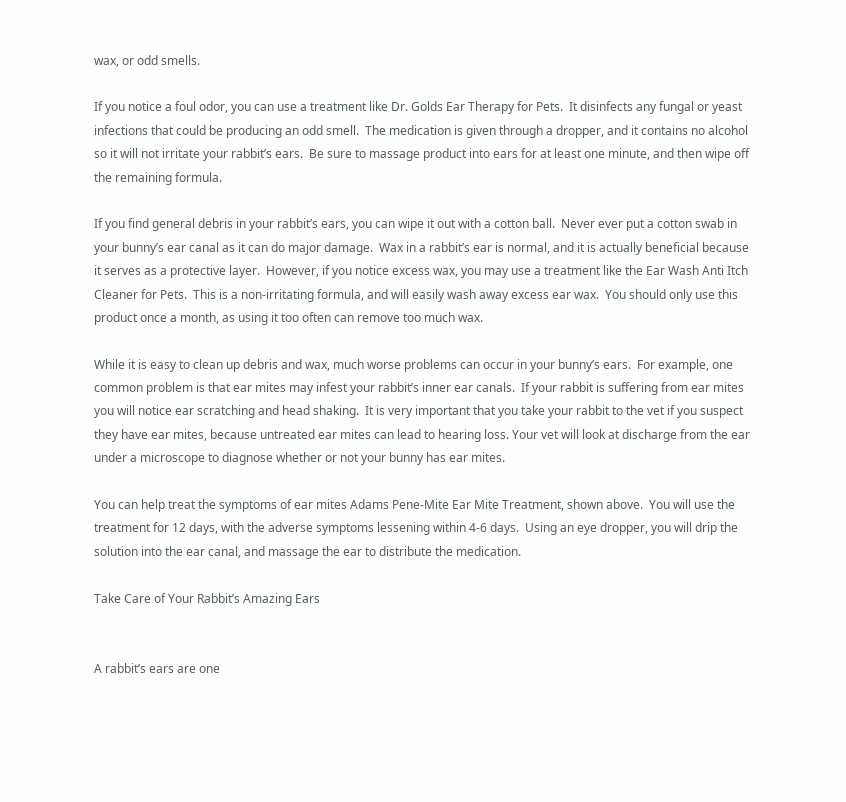wax, or odd smells.

If you notice a foul odor, you can use a treatment like Dr. Golds Ear Therapy for Pets.  It disinfects any fungal or yeast infections that could be producing an odd smell.  The medication is given through a dropper, and it contains no alcohol so it will not irritate your rabbit’s ears.  Be sure to massage product into ears for at least one minute, and then wipe off the remaining formula.

If you find general debris in your rabbit’s ears, you can wipe it out with a cotton ball.  Never ever put a cotton swab in your bunny’s ear canal as it can do major damage.  Wax in a rabbit’s ear is normal, and it is actually beneficial because it serves as a protective layer.  However, if you notice excess wax, you may use a treatment like the Ear Wash Anti Itch Cleaner for Pets.  This is a non-irritating formula, and will easily wash away excess ear wax.  You should only use this product once a month, as using it too often can remove too much wax.

While it is easy to clean up debris and wax, much worse problems can occur in your bunny’s ears.  For example, one common problem is that ear mites may infest your rabbit’s inner ear canals.  If your rabbit is suffering from ear mites you will notice ear scratching and head shaking.  It is very important that you take your rabbit to the vet if you suspect they have ear mites, because untreated ear mites can lead to hearing loss. Your vet will look at discharge from the ear under a microscope to diagnose whether or not your bunny has ear mites.

You can help treat the symptoms of ear mites Adams Pene-Mite Ear Mite Treatment, shown above.  You will use the treatment for 12 days, with the adverse symptoms lessening within 4-6 days.  Using an eye dropper, you will drip the solution into the ear canal, and massage the ear to distribute the medication.

Take Care of Your Rabbit’s Amazing Ears


A rabbit’s ears are one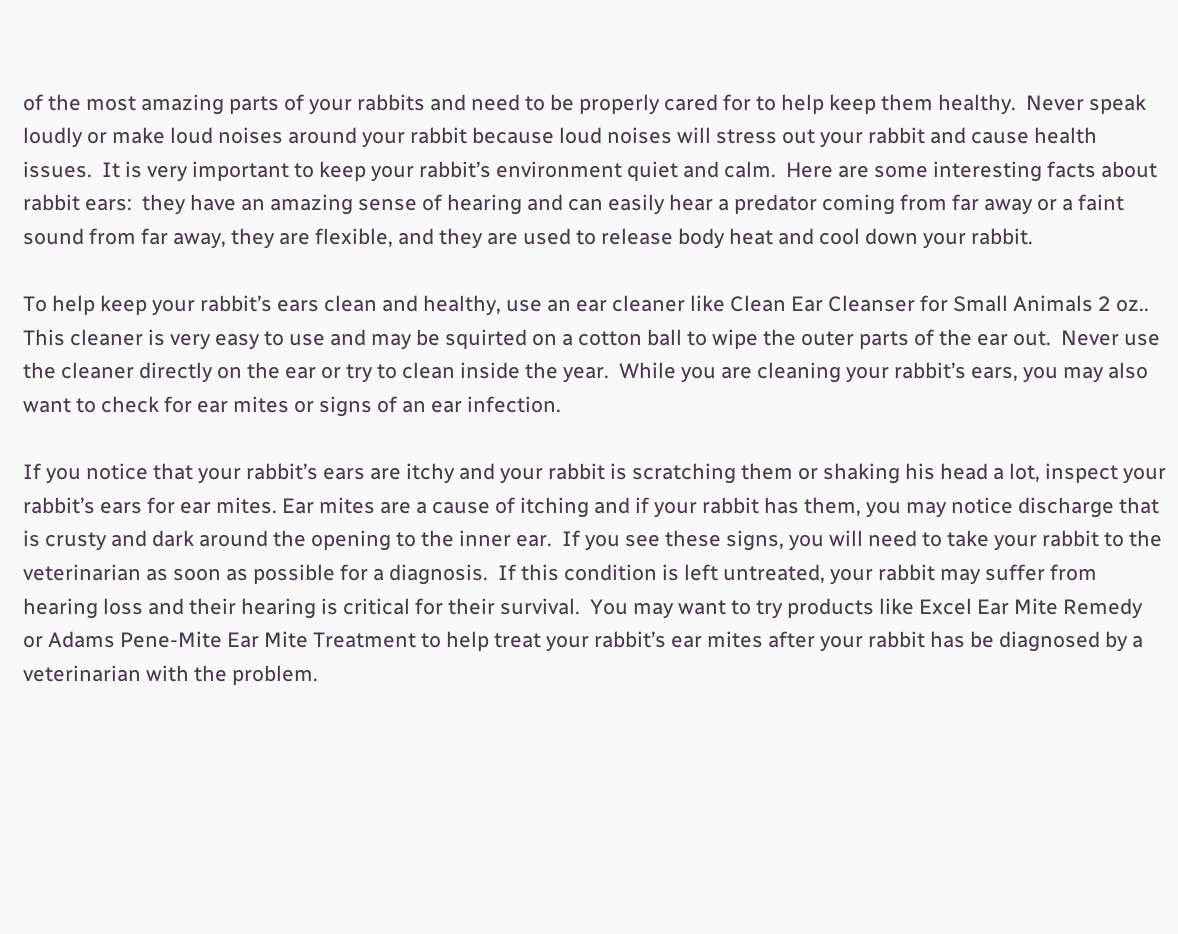of the most amazing parts of your rabbits and need to be properly cared for to help keep them healthy.  Never speak loudly or make loud noises around your rabbit because loud noises will stress out your rabbit and cause health issues.  It is very important to keep your rabbit’s environment quiet and calm.  Here are some interesting facts about rabbit ears:  they have an amazing sense of hearing and can easily hear a predator coming from far away or a faint sound from far away, they are flexible, and they are used to release body heat and cool down your rabbit.

To help keep your rabbit’s ears clean and healthy, use an ear cleaner like Clean Ear Cleanser for Small Animals 2 oz..  This cleaner is very easy to use and may be squirted on a cotton ball to wipe the outer parts of the ear out.  Never use the cleaner directly on the ear or try to clean inside the year.  While you are cleaning your rabbit’s ears, you may also want to check for ear mites or signs of an ear infection.

If you notice that your rabbit’s ears are itchy and your rabbit is scratching them or shaking his head a lot, inspect your rabbit’s ears for ear mites. Ear mites are a cause of itching and if your rabbit has them, you may notice discharge that is crusty and dark around the opening to the inner ear.  If you see these signs, you will need to take your rabbit to the veterinarian as soon as possible for a diagnosis.  If this condition is left untreated, your rabbit may suffer from hearing loss and their hearing is critical for their survival.  You may want to try products like Excel Ear Mite Remedy or Adams Pene-Mite Ear Mite Treatment to help treat your rabbit’s ear mites after your rabbit has be diagnosed by a veterinarian with the problem.